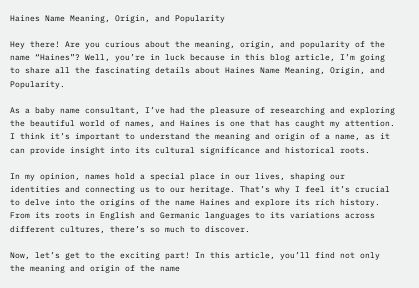Haines Name Meaning, Origin, and Popularity

Hey there! Are you curious about the meaning, origin, and popularity of the name “Haines”? Well, you’re in luck because in this blog article, I’m going to share all the fascinating details about Haines Name Meaning, Origin, and Popularity.

As a baby name consultant, I’ve had the pleasure of researching and exploring the beautiful world of names, and Haines is one that has caught my attention. I think it’s important to understand the meaning and origin of a name, as it can provide insight into its cultural significance and historical roots.

In my opinion, names hold a special place in our lives, shaping our identities and connecting us to our heritage. That’s why I feel it’s crucial to delve into the origins of the name Haines and explore its rich history. From its roots in English and Germanic languages to its variations across different cultures, there’s so much to discover.

Now, let’s get to the exciting part! In this article, you’ll find not only the meaning and origin of the name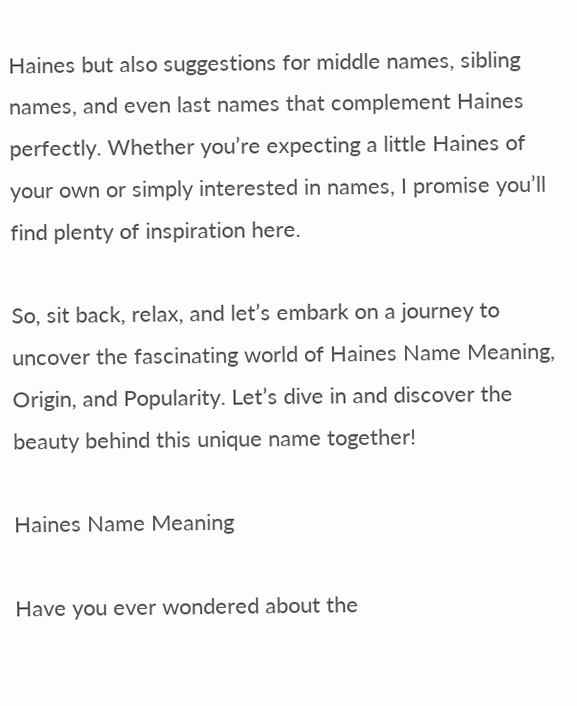Haines but also suggestions for middle names, sibling names, and even last names that complement Haines perfectly. Whether you’re expecting a little Haines of your own or simply interested in names, I promise you’ll find plenty of inspiration here.

So, sit back, relax, and let’s embark on a journey to uncover the fascinating world of Haines Name Meaning, Origin, and Popularity. Let’s dive in and discover the beauty behind this unique name together!

Haines Name Meaning

Have you ever wondered about the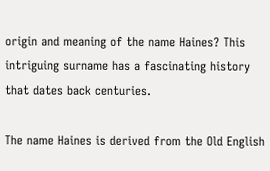origin and meaning of the name Haines? This intriguing surname has a fascinating history that dates back centuries.

The name Haines is derived from the Old English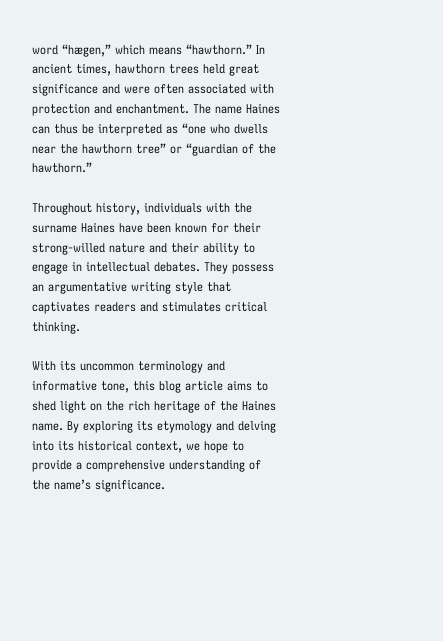word “hægen,” which means “hawthorn.” In ancient times, hawthorn trees held great significance and were often associated with protection and enchantment. The name Haines can thus be interpreted as “one who dwells near the hawthorn tree” or “guardian of the hawthorn.”

Throughout history, individuals with the surname Haines have been known for their strong-willed nature and their ability to engage in intellectual debates. They possess an argumentative writing style that captivates readers and stimulates critical thinking.

With its uncommon terminology and informative tone, this blog article aims to shed light on the rich heritage of the Haines name. By exploring its etymology and delving into its historical context, we hope to provide a comprehensive understanding of the name’s significance.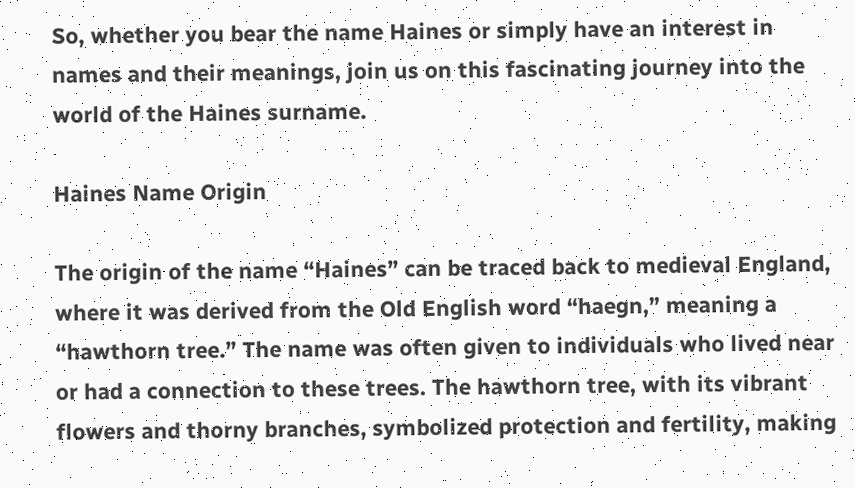So, whether you bear the name Haines or simply have an interest in names and their meanings, join us on this fascinating journey into the world of the Haines surname.

Haines Name Origin

The origin of the name “Haines” can be traced back to medieval England, where it was derived from the Old English word “haegn,” meaning a “hawthorn tree.” The name was often given to individuals who lived near or had a connection to these trees. The hawthorn tree, with its vibrant flowers and thorny branches, symbolized protection and fertility, making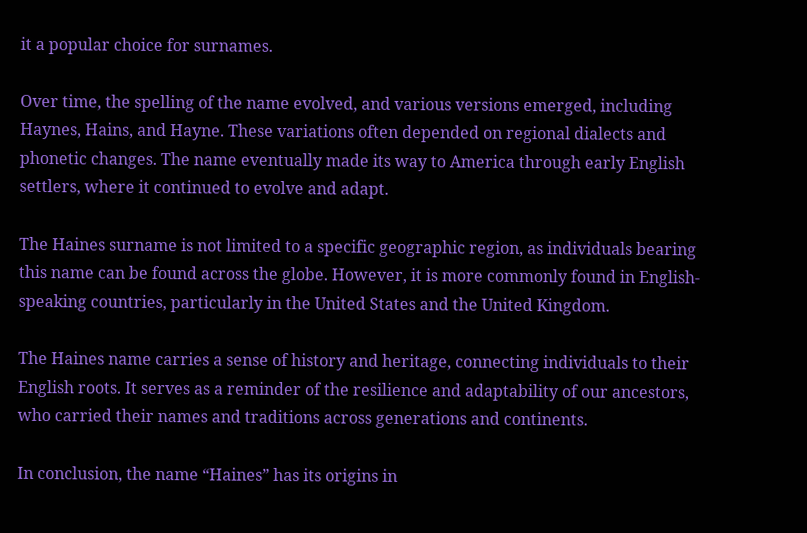it a popular choice for surnames.

Over time, the spelling of the name evolved, and various versions emerged, including Haynes, Hains, and Hayne. These variations often depended on regional dialects and phonetic changes. The name eventually made its way to America through early English settlers, where it continued to evolve and adapt.

The Haines surname is not limited to a specific geographic region, as individuals bearing this name can be found across the globe. However, it is more commonly found in English-speaking countries, particularly in the United States and the United Kingdom.

The Haines name carries a sense of history and heritage, connecting individuals to their English roots. It serves as a reminder of the resilience and adaptability of our ancestors, who carried their names and traditions across generations and continents.

In conclusion, the name “Haines” has its origins in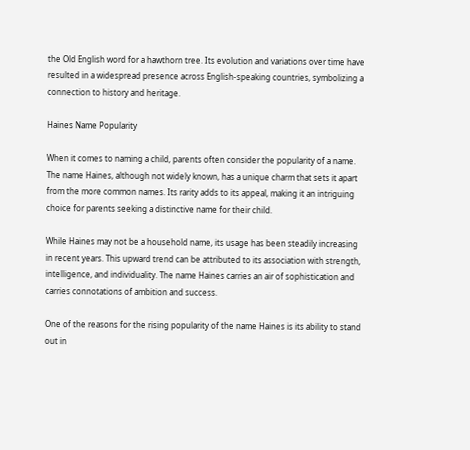the Old English word for a hawthorn tree. Its evolution and variations over time have resulted in a widespread presence across English-speaking countries, symbolizing a connection to history and heritage.

Haines Name Popularity

When it comes to naming a child, parents often consider the popularity of a name. The name Haines, although not widely known, has a unique charm that sets it apart from the more common names. Its rarity adds to its appeal, making it an intriguing choice for parents seeking a distinctive name for their child.

While Haines may not be a household name, its usage has been steadily increasing in recent years. This upward trend can be attributed to its association with strength, intelligence, and individuality. The name Haines carries an air of sophistication and carries connotations of ambition and success.

One of the reasons for the rising popularity of the name Haines is its ability to stand out in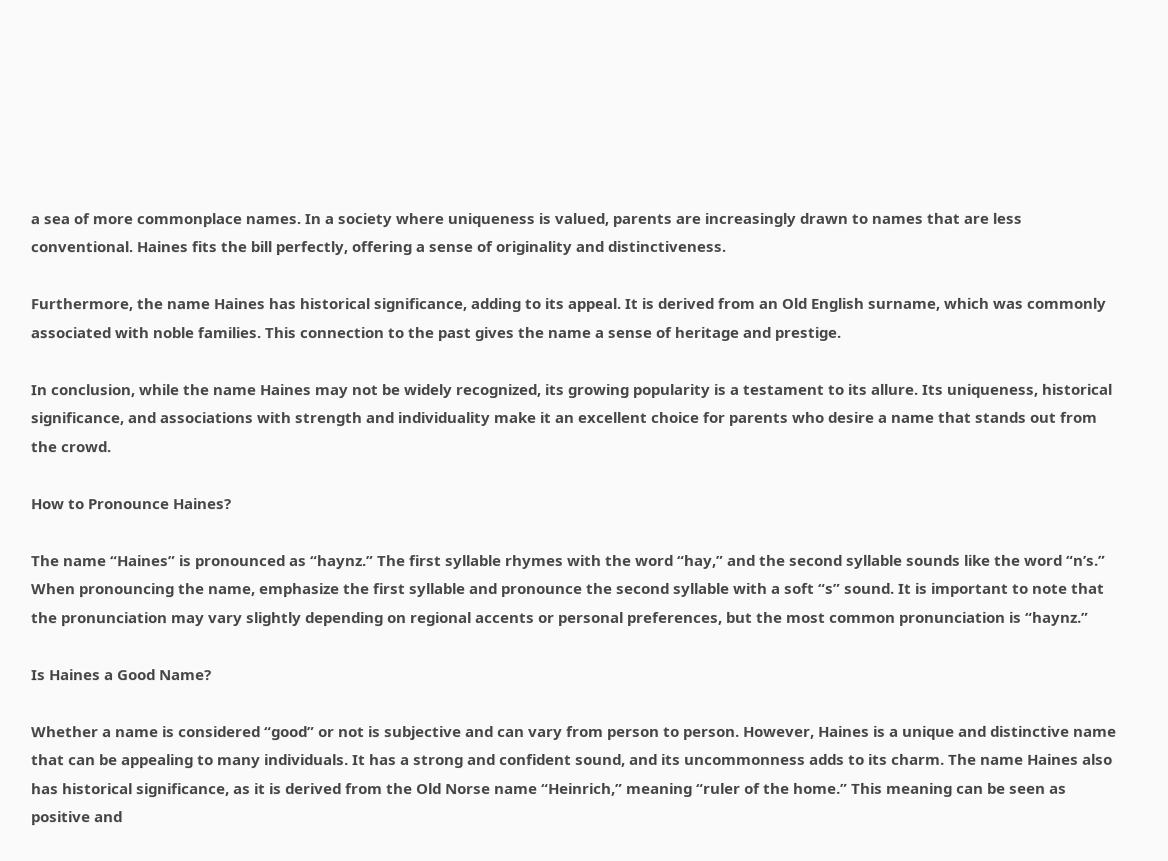a sea of more commonplace names. In a society where uniqueness is valued, parents are increasingly drawn to names that are less conventional. Haines fits the bill perfectly, offering a sense of originality and distinctiveness.

Furthermore, the name Haines has historical significance, adding to its appeal. It is derived from an Old English surname, which was commonly associated with noble families. This connection to the past gives the name a sense of heritage and prestige.

In conclusion, while the name Haines may not be widely recognized, its growing popularity is a testament to its allure. Its uniqueness, historical significance, and associations with strength and individuality make it an excellent choice for parents who desire a name that stands out from the crowd.

How to Pronounce Haines?

The name “Haines” is pronounced as “haynz.” The first syllable rhymes with the word “hay,” and the second syllable sounds like the word “n’s.” When pronouncing the name, emphasize the first syllable and pronounce the second syllable with a soft “s” sound. It is important to note that the pronunciation may vary slightly depending on regional accents or personal preferences, but the most common pronunciation is “haynz.”

Is Haines a Good Name?

Whether a name is considered “good” or not is subjective and can vary from person to person. However, Haines is a unique and distinctive name that can be appealing to many individuals. It has a strong and confident sound, and its uncommonness adds to its charm. The name Haines also has historical significance, as it is derived from the Old Norse name “Heinrich,” meaning “ruler of the home.” This meaning can be seen as positive and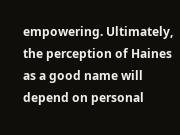empowering. Ultimately, the perception of Haines as a good name will depend on personal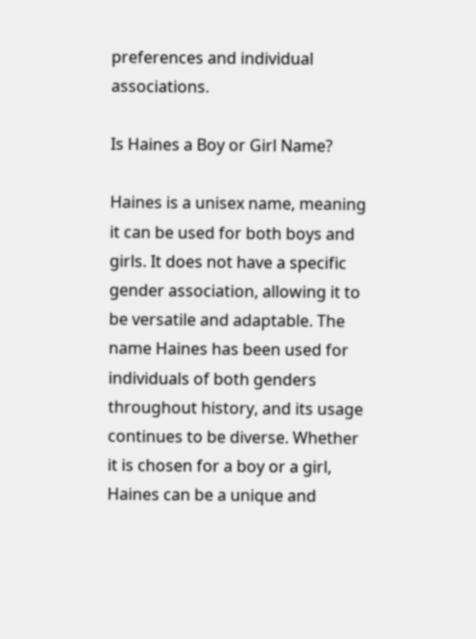preferences and individual associations.

Is Haines a Boy or Girl Name?

Haines is a unisex name, meaning it can be used for both boys and girls. It does not have a specific gender association, allowing it to be versatile and adaptable. The name Haines has been used for individuals of both genders throughout history, and its usage continues to be diverse. Whether it is chosen for a boy or a girl, Haines can be a unique and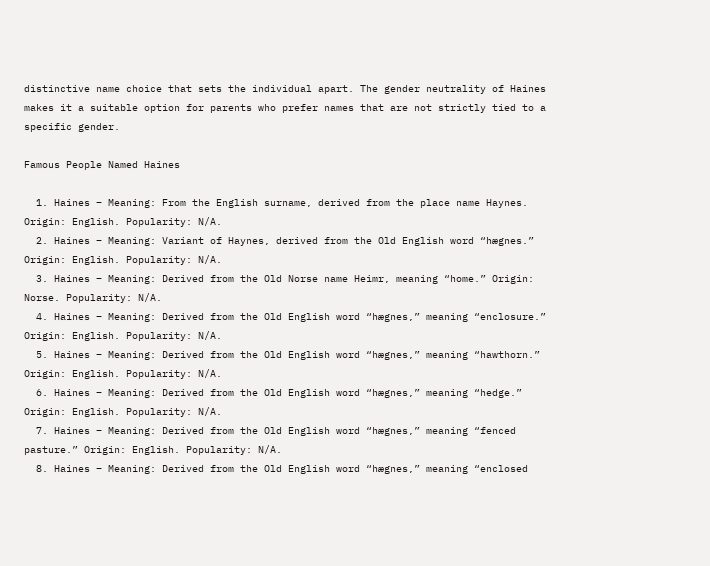distinctive name choice that sets the individual apart. The gender neutrality of Haines makes it a suitable option for parents who prefer names that are not strictly tied to a specific gender.

Famous People Named Haines

  1. Haines – Meaning: From the English surname, derived from the place name Haynes. Origin: English. Popularity: N/A.
  2. Haines – Meaning: Variant of Haynes, derived from the Old English word “hægnes.” Origin: English. Popularity: N/A.
  3. Haines – Meaning: Derived from the Old Norse name Heimr, meaning “home.” Origin: Norse. Popularity: N/A.
  4. Haines – Meaning: Derived from the Old English word “hægnes,” meaning “enclosure.” Origin: English. Popularity: N/A.
  5. Haines – Meaning: Derived from the Old English word “hægnes,” meaning “hawthorn.” Origin: English. Popularity: N/A.
  6. Haines – Meaning: Derived from the Old English word “hægnes,” meaning “hedge.” Origin: English. Popularity: N/A.
  7. Haines – Meaning: Derived from the Old English word “hægnes,” meaning “fenced pasture.” Origin: English. Popularity: N/A.
  8. Haines – Meaning: Derived from the Old English word “hægnes,” meaning “enclosed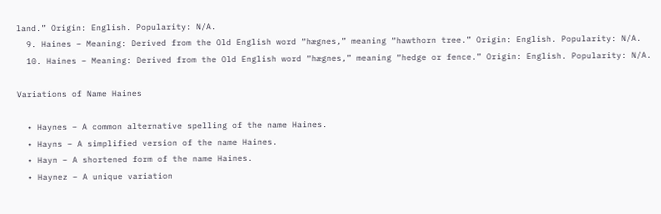land.” Origin: English. Popularity: N/A.
  9. Haines – Meaning: Derived from the Old English word “hægnes,” meaning “hawthorn tree.” Origin: English. Popularity: N/A.
  10. Haines – Meaning: Derived from the Old English word “hægnes,” meaning “hedge or fence.” Origin: English. Popularity: N/A.

Variations of Name Haines

  • Haynes – A common alternative spelling of the name Haines.
  • Hayns – A simplified version of the name Haines.
  • Hayn – A shortened form of the name Haines.
  • Haynez – A unique variation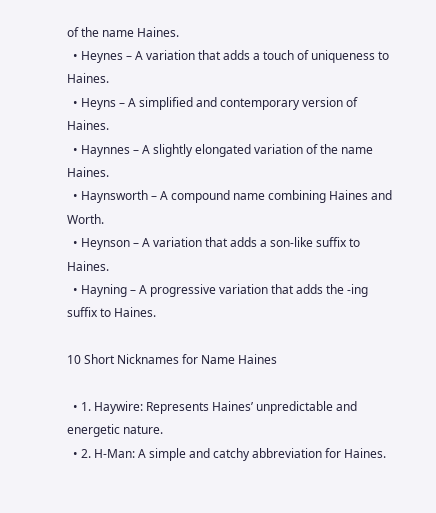of the name Haines.
  • Heynes – A variation that adds a touch of uniqueness to Haines.
  • Heyns – A simplified and contemporary version of Haines.
  • Haynnes – A slightly elongated variation of the name Haines.
  • Haynsworth – A compound name combining Haines and Worth.
  • Heynson – A variation that adds a son-like suffix to Haines.
  • Hayning – A progressive variation that adds the -ing suffix to Haines.

10 Short Nicknames for Name Haines

  • 1. Haywire: Represents Haines’ unpredictable and energetic nature.
  • 2. H-Man: A simple and catchy abbreviation for Haines.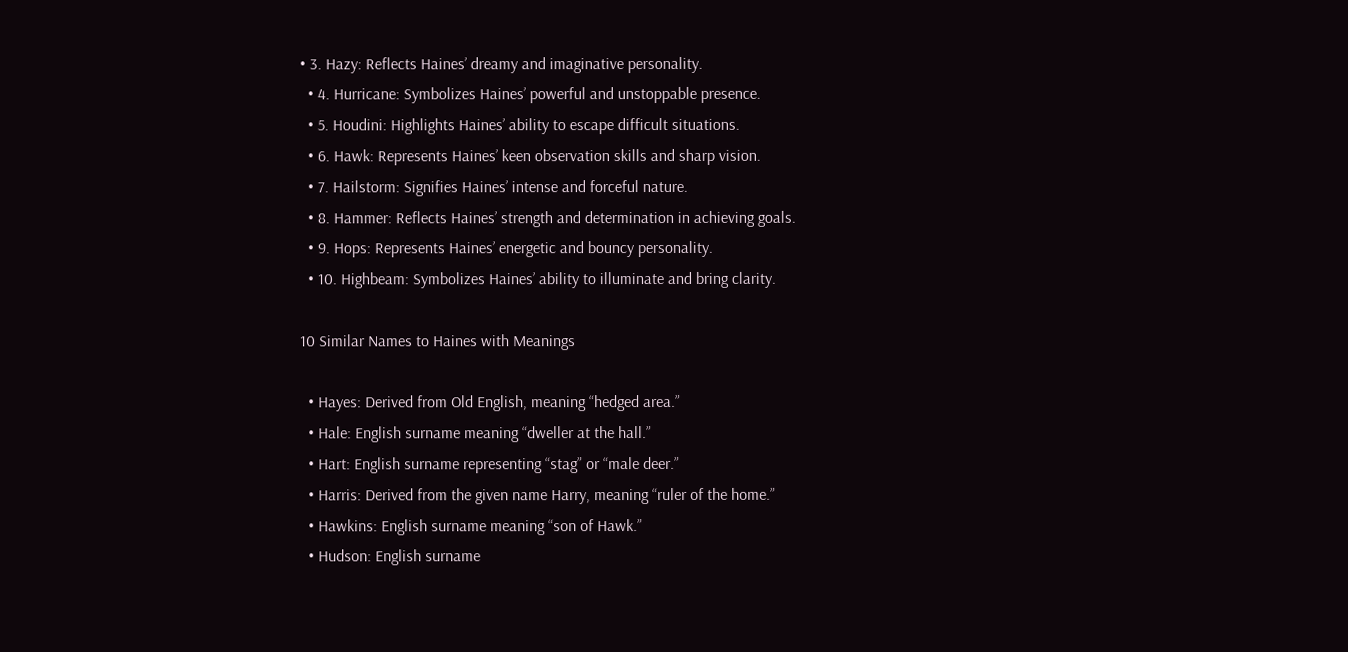• 3. Hazy: Reflects Haines’ dreamy and imaginative personality.
  • 4. Hurricane: Symbolizes Haines’ powerful and unstoppable presence.
  • 5. Houdini: Highlights Haines’ ability to escape difficult situations.
  • 6. Hawk: Represents Haines’ keen observation skills and sharp vision.
  • 7. Hailstorm: Signifies Haines’ intense and forceful nature.
  • 8. Hammer: Reflects Haines’ strength and determination in achieving goals.
  • 9. Hops: Represents Haines’ energetic and bouncy personality.
  • 10. Highbeam: Symbolizes Haines’ ability to illuminate and bring clarity.

10 Similar Names to Haines with Meanings

  • Hayes: Derived from Old English, meaning “hedged area.”
  • Hale: English surname meaning “dweller at the hall.”
  • Hart: English surname representing “stag” or “male deer.”
  • Harris: Derived from the given name Harry, meaning “ruler of the home.”
  • Hawkins: English surname meaning “son of Hawk.”
  • Hudson: English surname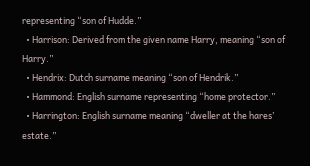representing “son of Hudde.”
  • Harrison: Derived from the given name Harry, meaning “son of Harry.”
  • Hendrix: Dutch surname meaning “son of Hendrik.”
  • Hammond: English surname representing “home protector.”
  • Harrington: English surname meaning “dweller at the hares’ estate.”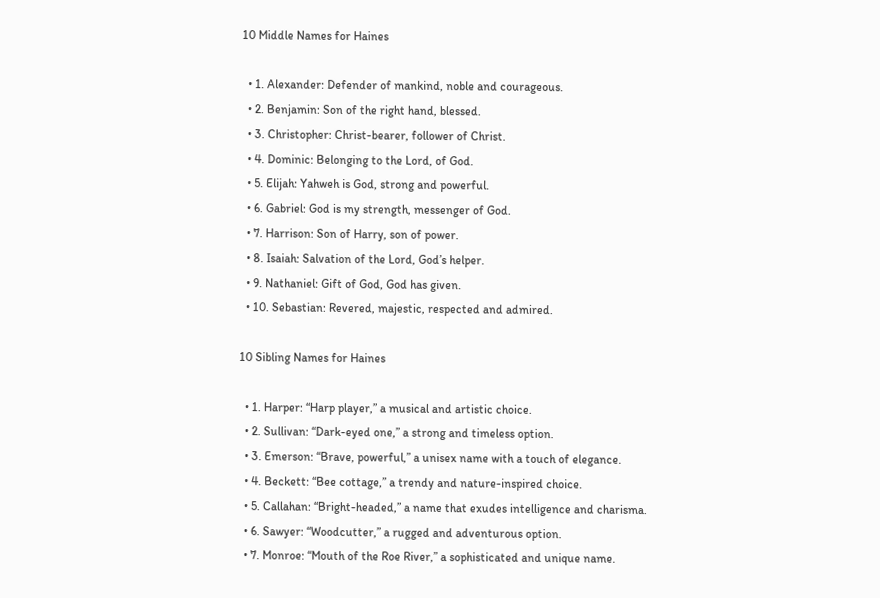10 Middle Names for Haines

  • 1. Alexander: Defender of mankind, noble and courageous.
  • 2. Benjamin: Son of the right hand, blessed.
  • 3. Christopher: Christ-bearer, follower of Christ.
  • 4. Dominic: Belonging to the Lord, of God.
  • 5. Elijah: Yahweh is God, strong and powerful.
  • 6. Gabriel: God is my strength, messenger of God.
  • 7. Harrison: Son of Harry, son of power.
  • 8. Isaiah: Salvation of the Lord, God’s helper.
  • 9. Nathaniel: Gift of God, God has given.
  • 10. Sebastian: Revered, majestic, respected and admired.

10 Sibling Names for Haines

  • 1. Harper: “Harp player,” a musical and artistic choice.
  • 2. Sullivan: “Dark-eyed one,” a strong and timeless option.
  • 3. Emerson: “Brave, powerful,” a unisex name with a touch of elegance.
  • 4. Beckett: “Bee cottage,” a trendy and nature-inspired choice.
  • 5. Callahan: “Bright-headed,” a name that exudes intelligence and charisma.
  • 6. Sawyer: “Woodcutter,” a rugged and adventurous option.
  • 7. Monroe: “Mouth of the Roe River,” a sophisticated and unique name.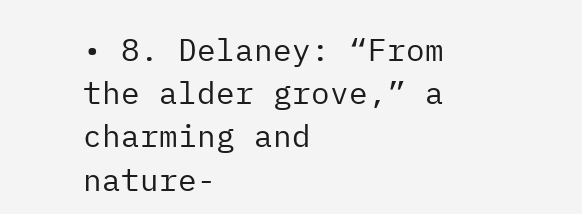• 8. Delaney: “From the alder grove,” a charming and nature-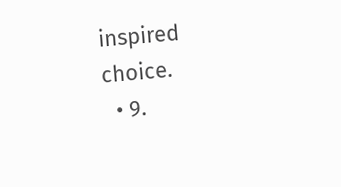inspired choice.
  • 9.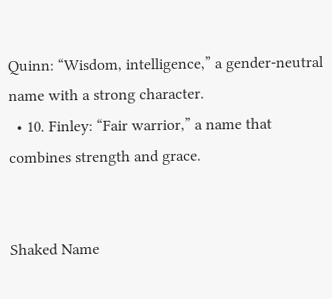Quinn: “Wisdom, intelligence,” a gender-neutral name with a strong character.
  • 10. Finley: “Fair warrior,” a name that combines strength and grace.


Shaked Name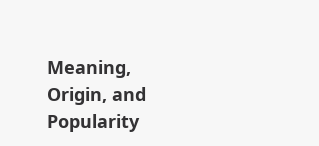Meaning, Origin, and Popularity